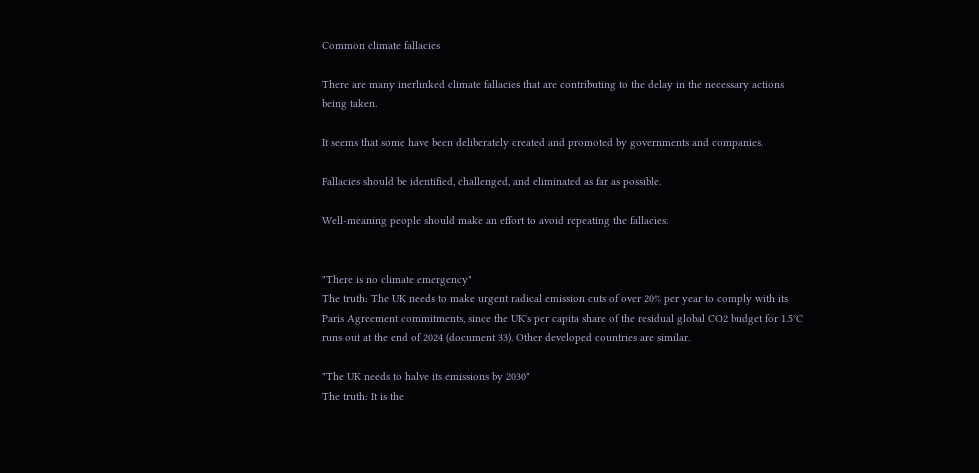Common climate fallacies

There are many inerlinked climate fallacies that are contributing to the delay in the necessary actions being taken.

It seems that some have been deliberately created and promoted by governments and companies.

Fallacies should be identified, challenged, and eliminated as far as possible.

Well-meaning people should make an effort to avoid repeating the fallacies.


"There is no climate emergency"
The truth: The UK needs to make urgent radical emission cuts of over 20% per year to comply with its Paris Agreement commitments, since the UK's per capita share of the residual global CO2 budget for 1.5°C runs out at the end of 2024 (document 33). Other developed countries are similar.

"The UK needs to halve its emissions by 2030"
The truth: It is the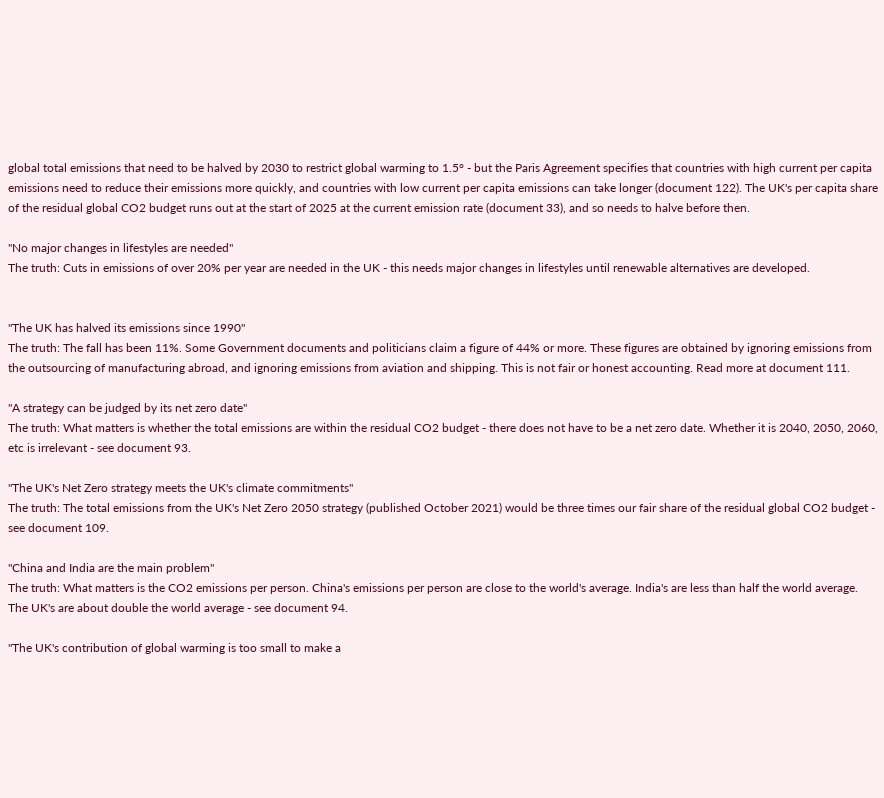global total emissions that need to be halved by 2030 to restrict global warming to 1.5° - but the Paris Agreement specifies that countries with high current per capita emissions need to reduce their emissions more quickly, and countries with low current per capita emissions can take longer (document 122). The UK's per capita share of the residual global CO2 budget runs out at the start of 2025 at the current emission rate (document 33), and so needs to halve before then.

"No major changes in lifestyles are needed"
The truth: Cuts in emissions of over 20% per year are needed in the UK - this needs major changes in lifestyles until renewable alternatives are developed.


"The UK has halved its emissions since 1990"
The truth: The fall has been 11%. Some Government documents and politicians claim a figure of 44% or more. These figures are obtained by ignoring emissions from the outsourcing of manufacturing abroad, and ignoring emissions from aviation and shipping. This is not fair or honest accounting. Read more at document 111.

"A strategy can be judged by its net zero date"
The truth: What matters is whether the total emissions are within the residual CO2 budget - there does not have to be a net zero date. Whether it is 2040, 2050, 2060, etc is irrelevant - see document 93.

"The UK's Net Zero strategy meets the UK's climate commitments"
The truth: The total emissions from the UK's Net Zero 2050 strategy (published October 2021) would be three times our fair share of the residual global CO2 budget - see document 109.

"China and India are the main problem"
The truth: What matters is the CO2 emissions per person. China's emissions per person are close to the world's average. India's are less than half the world average. The UK's are about double the world average - see document 94.

"The UK's contribution of global warming is too small to make a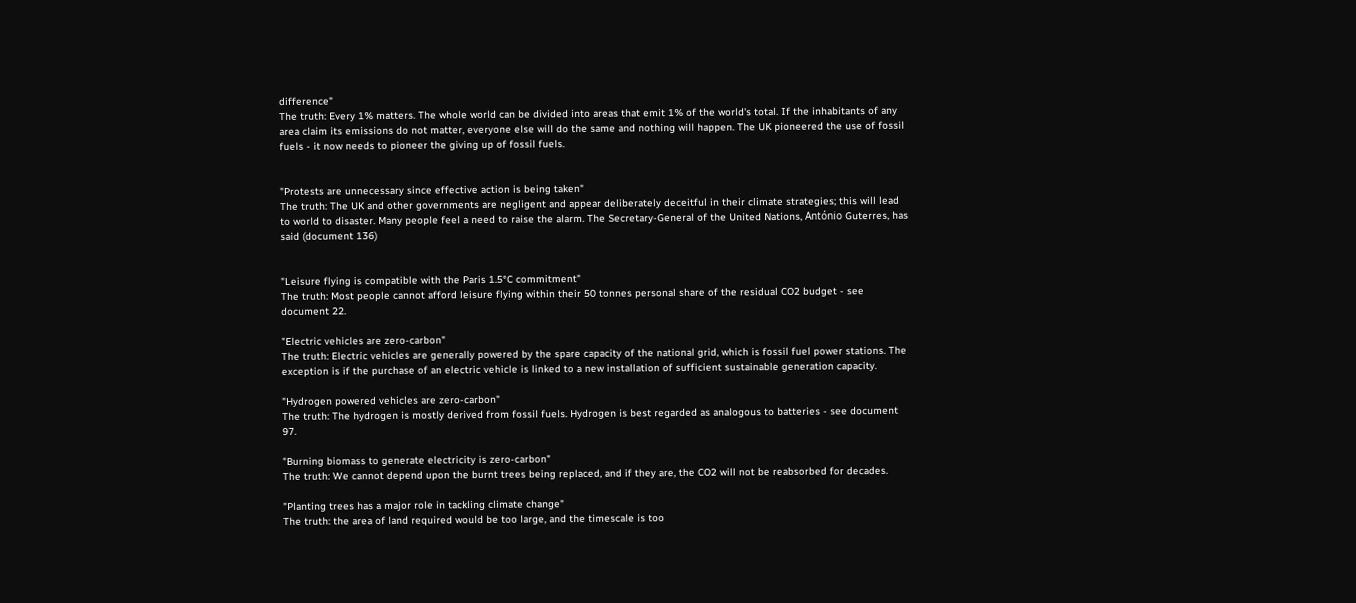difference"
The truth: Every 1% matters. The whole world can be divided into areas that emit 1% of the world's total. If the inhabitants of any area claim its emissions do not matter, everyone else will do the same and nothing will happen. The UK pioneered the use of fossil fuels - it now needs to pioneer the giving up of fossil fuels.


"Protests are unnecessary since effective action is being taken"
The truth: The UK and other governments are negligent and appear deliberately deceitful in their climate strategies; this will lead to world to disaster. Many people feel a need to raise the alarm. The Secretary-General of the United Nations, António Guterres, has said (document 136)


"Leisure flying is compatible with the Paris 1.5°C commitment"
The truth: Most people cannot afford leisure flying within their 50 tonnes personal share of the residual CO2 budget - see document 22.

"Electric vehicles are zero-carbon"
The truth: Electric vehicles are generally powered by the spare capacity of the national grid, which is fossil fuel power stations. The exception is if the purchase of an electric vehicle is linked to a new installation of sufficient sustainable generation capacity.

"Hydrogen powered vehicles are zero-carbon"
The truth: The hydrogen is mostly derived from fossil fuels. Hydrogen is best regarded as analogous to batteries - see document 97.

"Burning biomass to generate electricity is zero-carbon"
The truth: We cannot depend upon the burnt trees being replaced, and if they are, the CO2 will not be reabsorbed for decades.

"Planting trees has a major role in tackling climate change"
The truth: the area of land required would be too large, and the timescale is too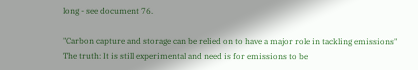long - see document 76.

"Carbon capture and storage can be relied on to have a major role in tackling emissions"
The truth: It is still experimental and need is for emissions to be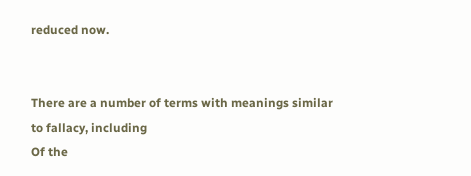reduced now.


There are a number of terms with meanings similar to fallacy, including
Of the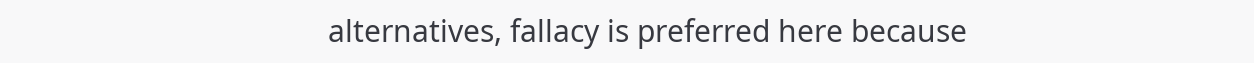alternatives, fallacy is preferred here because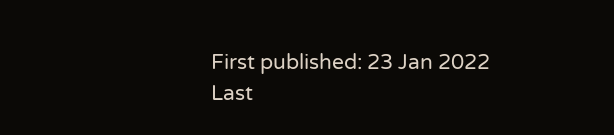First published: 23 Jan 2022
Last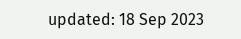updated: 18 Sep 2023